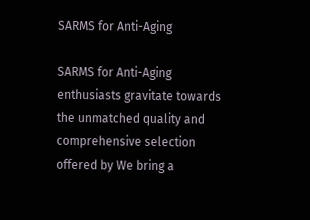SARMS for Anti-Aging

SARMS for Anti-Aging enthusiasts gravitate towards the unmatched quality and comprehensive selection offered by We bring a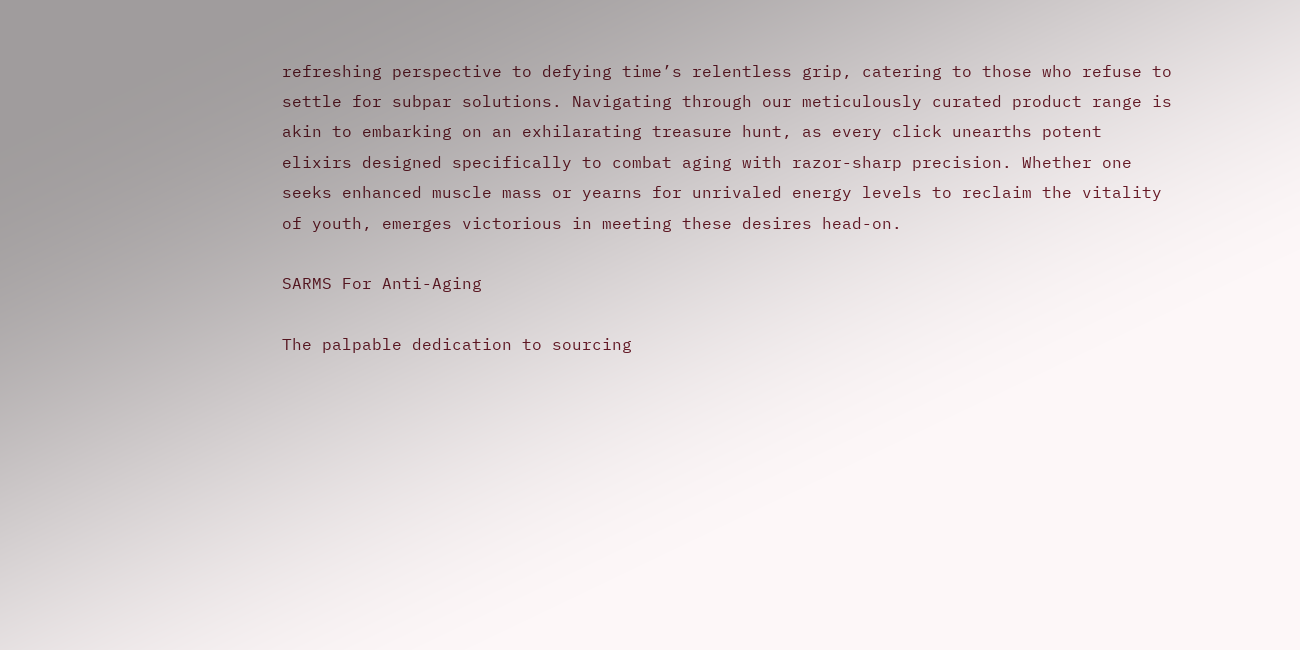refreshing perspective to defying time’s relentless grip, catering to those who refuse to settle for subpar solutions. Navigating through our meticulously curated product range is akin to embarking on an exhilarating treasure hunt, as every click unearths potent elixirs designed specifically to combat aging with razor-sharp precision. Whether one seeks enhanced muscle mass or yearns for unrivaled energy levels to reclaim the vitality of youth, emerges victorious in meeting these desires head-on.

SARMS For Anti-Aging

The palpable dedication to sourcing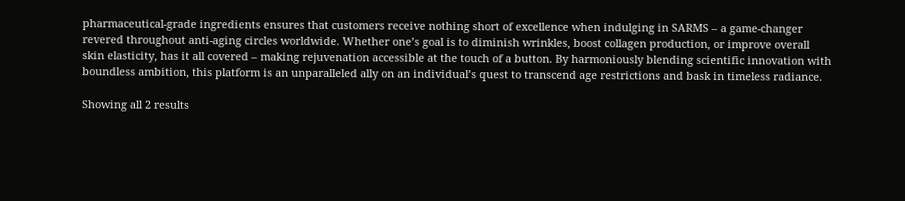pharmaceutical-grade ingredients ensures that customers receive nothing short of excellence when indulging in SARMS – a game-changer revered throughout anti-aging circles worldwide. Whether one’s goal is to diminish wrinkles, boost collagen production, or improve overall skin elasticity, has it all covered – making rejuvenation accessible at the touch of a button. By harmoniously blending scientific innovation with boundless ambition, this platform is an unparalleled ally on an individual’s quest to transcend age restrictions and bask in timeless radiance.

Showing all 2 results